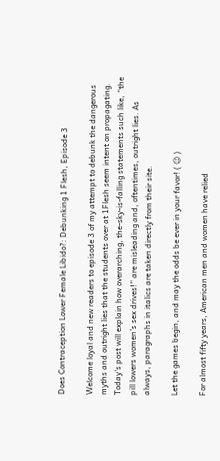Does Contraception Lower Female Libido?: Debunking 1 Flesh, Episode 3

Welcome loyal and new readers to episode 3 of my attempt to debunk the dangerous myths and outright lies that the students over at 1Flesh seem intent on propagating. Today’s post will explain how overarching, the-sky-is-falling statements such like, “the pill lowers women’s sex drives!” are misleading and, oftentimes, outright lies. As always, paragraphs in italics are taken directly from their site.

Let the games begin, and may the odds be ever in your favor! ( 😉 )

For almost fifty years, American men and women have relied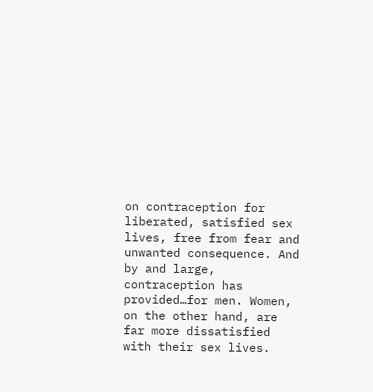on contraception for liberated, satisfied sex lives, free from fear and unwanted consequence. And by and large, contraception has provided…for men. Women, on the other hand, are far more dissatisfied with their sex lives.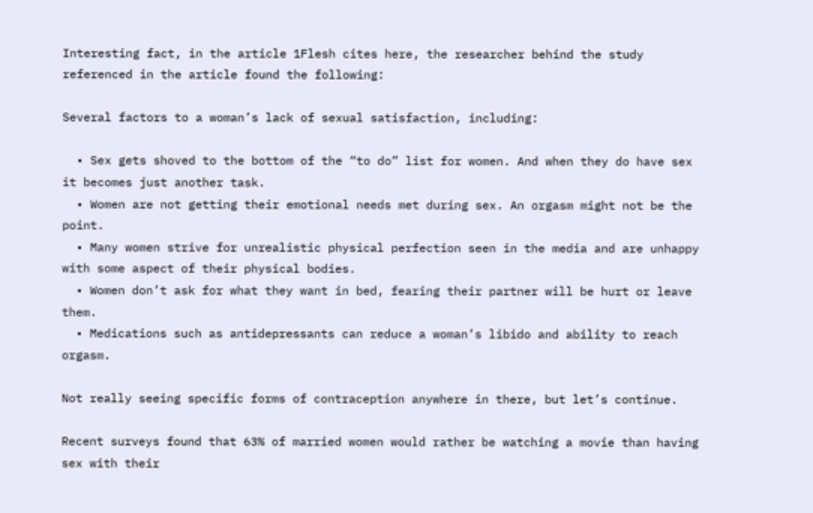Interesting fact, in the article 1Flesh cites here, the researcher behind the study referenced in the article found the following:

Several factors to a woman’s lack of sexual satisfaction, including:

  • Sex gets shoved to the bottom of the “to do” list for women. And when they do have sex it becomes just another task.
  • Women are not getting their emotional needs met during sex. An orgasm might not be the point.
  • Many women strive for unrealistic physical perfection seen in the media and are unhappy with some aspect of their physical bodies.
  • Women don’t ask for what they want in bed, fearing their partner will be hurt or leave them.
  • Medications such as antidepressants can reduce a woman’s libido and ability to reach orgasm.

Not really seeing specific forms of contraception anywhere in there, but let’s continue.

Recent surveys found that 63% of married women would rather be watching a movie than having sex with their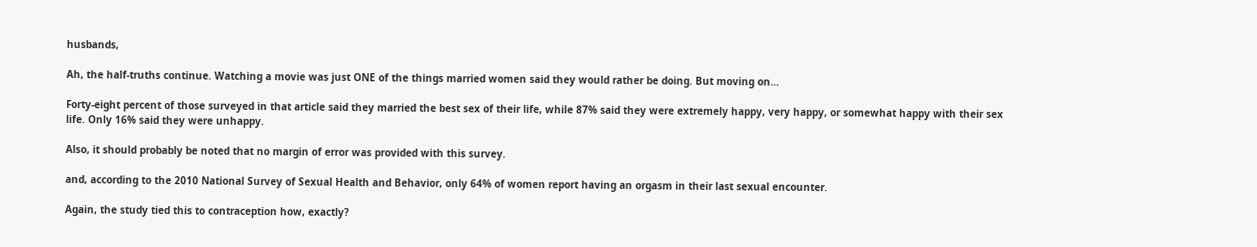husbands,

Ah, the half-truths continue. Watching a movie was just ONE of the things married women said they would rather be doing. But moving on…

Forty-eight percent of those surveyed in that article said they married the best sex of their life, while 87% said they were extremely happy, very happy, or somewhat happy with their sex life. Only 16% said they were unhappy.

Also, it should probably be noted that no margin of error was provided with this survey.

and, according to the 2010 National Survey of Sexual Health and Behavior, only 64% of women report having an orgasm in their last sexual encounter.

Again, the study tied this to contraception how, exactly?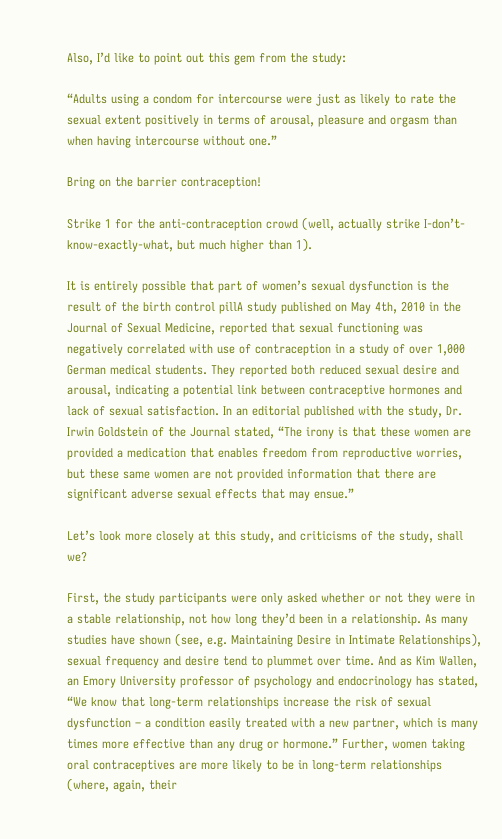Also, I’d like to point out this gem from the study:

“Adults using a condom for intercourse were just as likely to rate the sexual extent positively in terms of arousal, pleasure and orgasm than when having intercourse without one.”

Bring on the barrier contraception!

Strike 1 for the anti-contraception crowd (well, actually strike I-don’t-know-exactly-what, but much higher than 1).

It is entirely possible that part of women’s sexual dysfunction is the result of the birth control pillA study published on May 4th, 2010 in the Journal of Sexual Medicine, reported that sexual functioning was negatively correlated with use of contraception in a study of over 1,000 German medical students. They reported both reduced sexual desire and arousal, indicating a potential link between contraceptive hormones and lack of sexual satisfaction. In an editorial published with the study, Dr. Irwin Goldstein of the Journal stated, “The irony is that these women are provided a medication that enables freedom from reproductive worries, but these same women are not provided information that there are significant adverse sexual effects that may ensue.”

Let’s look more closely at this study, and criticisms of the study, shall we?

First, the study participants were only asked whether or not they were in a stable relationship, not how long they’d been in a relationship. As many studies have shown (see, e.g. Maintaining Desire in Intimate Relationships), sexual frequency and desire tend to plummet over time. And as Kim Wallen, an Emory University professor of psychology and endocrinology has stated, “We know that long-term relationships increase the risk of sexual dysfunction – a condition easily treated with a new partner, which is many times more effective than any drug or hormone.” Further, women taking oral contraceptives are more likely to be in long-term relationships (where, again, their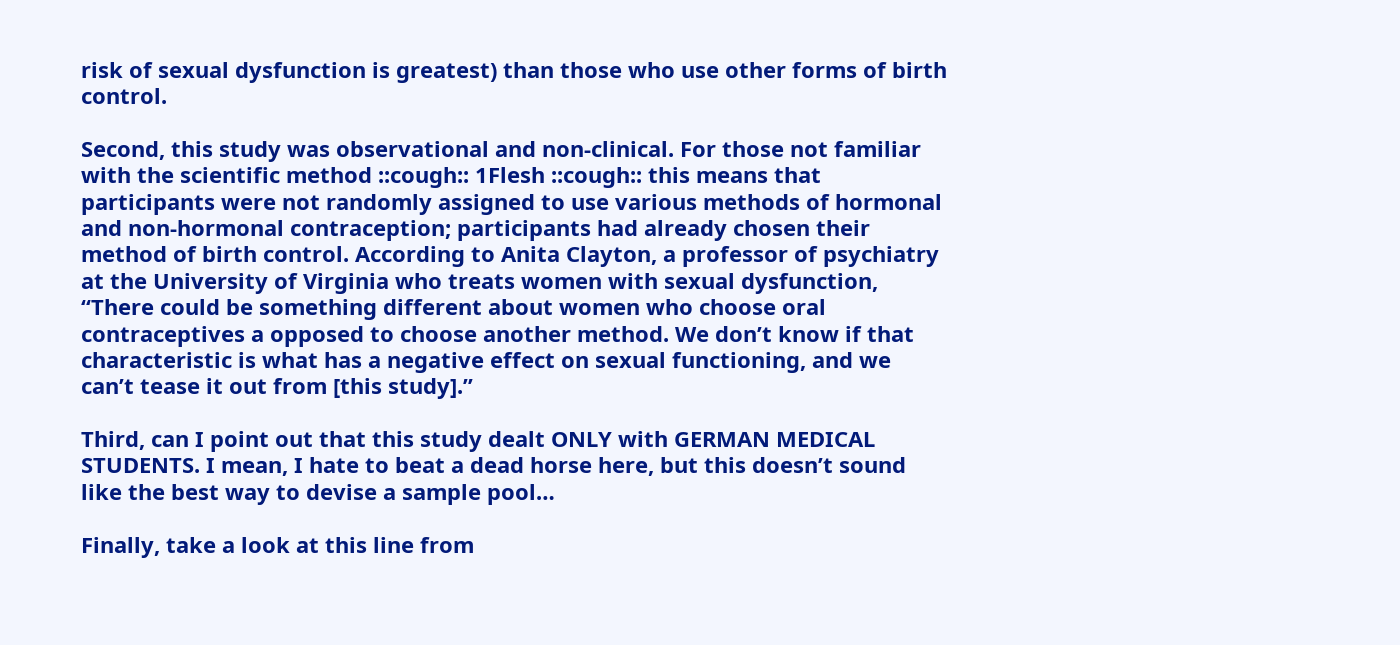risk of sexual dysfunction is greatest) than those who use other forms of birth control.

Second, this study was observational and non-clinical. For those not familiar with the scientific method ::cough:: 1Flesh ::cough:: this means that participants were not randomly assigned to use various methods of hormonal and non-hormonal contraception; participants had already chosen their method of birth control. According to Anita Clayton, a professor of psychiatry at the University of Virginia who treats women with sexual dysfunction, “There could be something different about women who choose oral contraceptives a opposed to choose another method. We don’t know if that characteristic is what has a negative effect on sexual functioning, and we can’t tease it out from [this study].”

Third, can I point out that this study dealt ONLY with GERMAN MEDICAL STUDENTS. I mean, I hate to beat a dead horse here, but this doesn’t sound like the best way to devise a sample pool…

Finally, take a look at this line from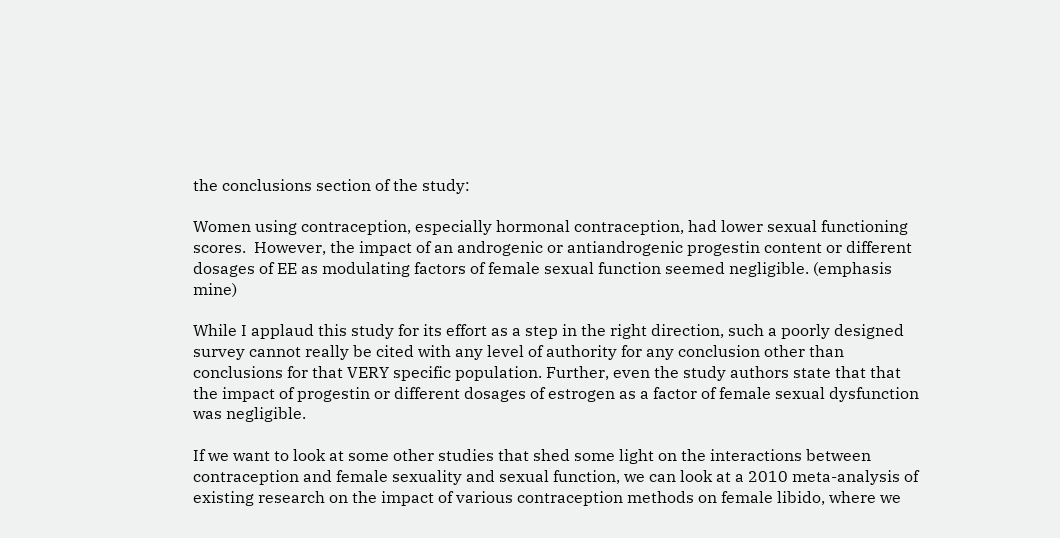the conclusions section of the study:

Women using contraception, especially hormonal contraception, had lower sexual functioning scores.  However, the impact of an androgenic or antiandrogenic progestin content or different dosages of EE as modulating factors of female sexual function seemed negligible. (emphasis mine)

While I applaud this study for its effort as a step in the right direction, such a poorly designed survey cannot really be cited with any level of authority for any conclusion other than conclusions for that VERY specific population. Further, even the study authors state that that the impact of progestin or different dosages of estrogen as a factor of female sexual dysfunction was negligible.

If we want to look at some other studies that shed some light on the interactions between contraception and female sexuality and sexual function, we can look at a 2010 meta-analysis of existing research on the impact of various contraception methods on female libido, where we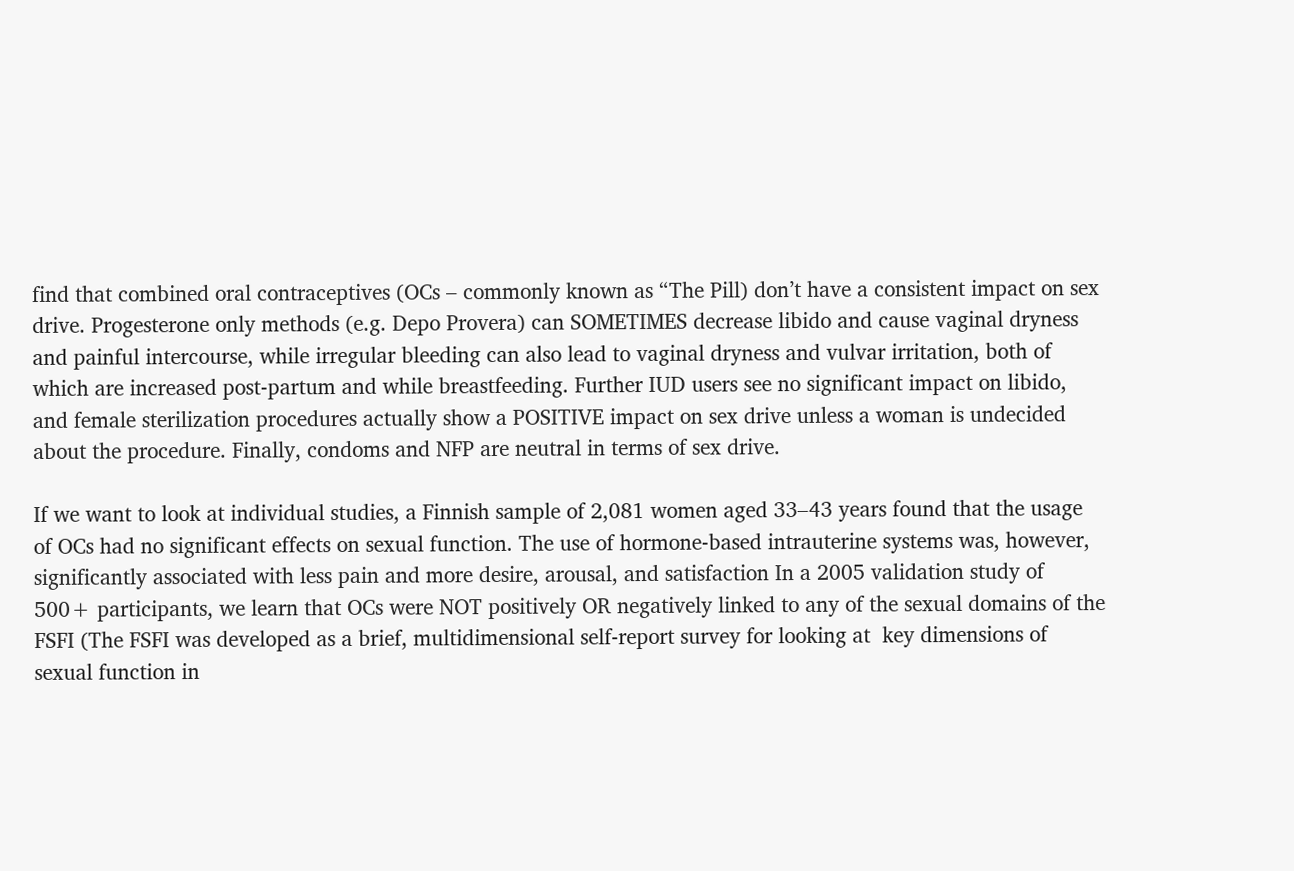find that combined oral contraceptives (OCs – commonly known as “The Pill) don’t have a consistent impact on sex drive. Progesterone only methods (e.g. Depo Provera) can SOMETIMES decrease libido and cause vaginal dryness and painful intercourse, while irregular bleeding can also lead to vaginal dryness and vulvar irritation, both of which are increased post-partum and while breastfeeding. Further IUD users see no significant impact on libido, and female sterilization procedures actually show a POSITIVE impact on sex drive unless a woman is undecided about the procedure. Finally, condoms and NFP are neutral in terms of sex drive.

If we want to look at individual studies, a Finnish sample of 2,081 women aged 33–43 years found that the usage of OCs had no significant effects on sexual function. The use of hormone-based intrauterine systems was, however, significantly associated with less pain and more desire, arousal, and satisfaction In a 2005 validation study of 500+ participants, we learn that OCs were NOT positively OR negatively linked to any of the sexual domains of the FSFI (The FSFI was developed as a brief, multidimensional self-report survey for looking at  key dimensions of sexual function in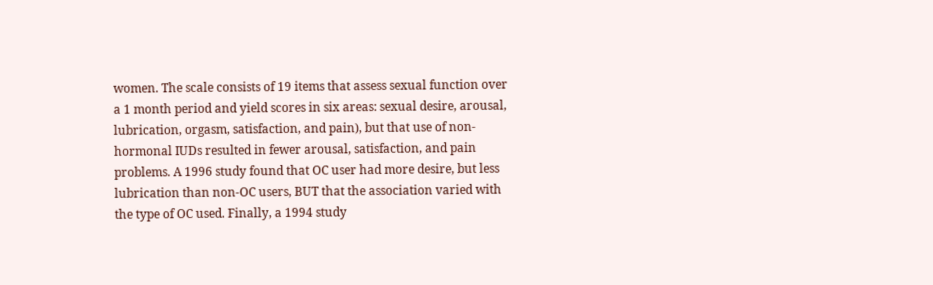women. The scale consists of 19 items that assess sexual function over a 1 month period and yield scores in six areas: sexual desire, arousal, lubrication, orgasm, satisfaction, and pain), but that use of non-hormonal IUDs resulted in fewer arousal, satisfaction, and pain problems. A 1996 study found that OC user had more desire, but less lubrication than non-OC users, BUT that the association varied with the type of OC used. Finally, a 1994 study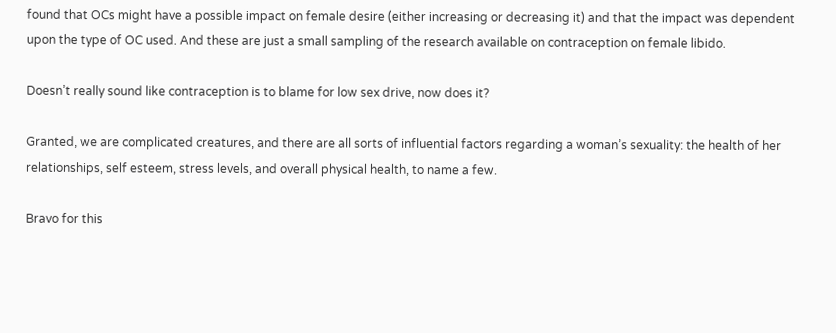found that OCs might have a possible impact on female desire (either increasing or decreasing it) and that the impact was dependent upon the type of OC used. And these are just a small sampling of the research available on contraception on female libido.

Doesn’t really sound like contraception is to blame for low sex drive, now does it?

Granted, we are complicated creatures, and there are all sorts of influential factors regarding a woman’s sexuality: the health of her relationships, self esteem, stress levels, and overall physical health, to name a few.

Bravo for this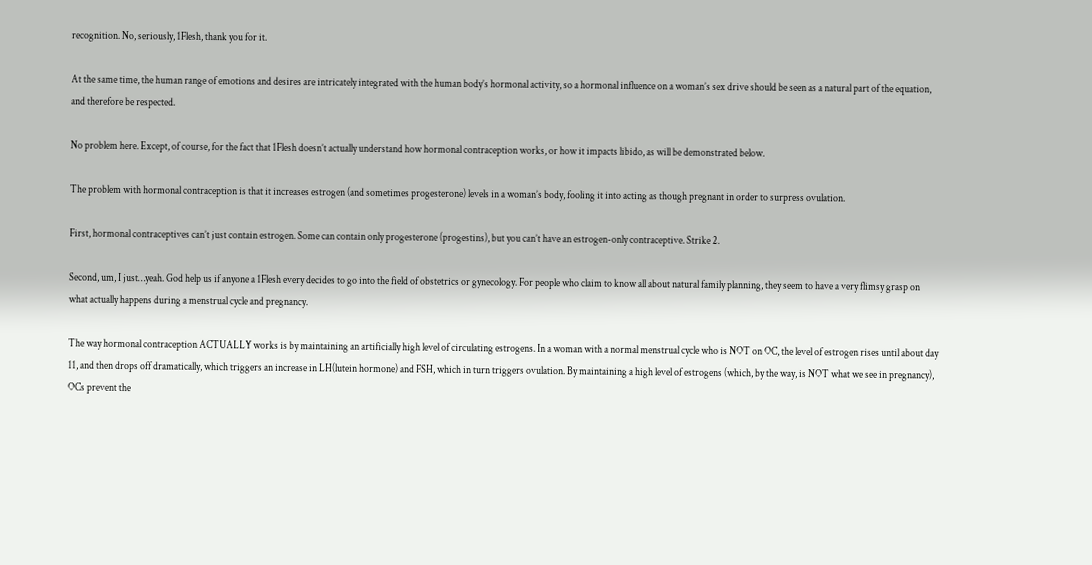recognition. No, seriously, 1Flesh, thank you for it.

At the same time, the human range of emotions and desires are intricately integrated with the human body’s hormonal activity, so a hormonal influence on a woman’s sex drive should be seen as a natural part of the equation, and therefore be respected.

No problem here. Except, of course, for the fact that 1Flesh doesn’t actually understand how hormonal contraception works, or how it impacts libido, as will be demonstrated below.

The problem with hormonal contraception is that it increases estrogen (and sometimes progesterone) levels in a woman’s body, fooling it into acting as though pregnant in order to surpress ovulation.

First, hormonal contraceptives can’t just contain estrogen. Some can contain only progesterone (progestins), but you can’t have an estrogen-only contraceptive. Strike 2.

Second, um, I just…yeah. God help us if anyone a 1Flesh every decides to go into the field of obstetrics or gynecology. For people who claim to know all about natural family planning, they seem to have a very flimsy grasp on what actually happens during a menstrual cycle and pregnancy.

The way hormonal contraception ACTUALLY works is by maintaining an artificially high level of circulating estrogens. In a woman with a normal menstrual cycle who is NOT on OC, the level of estrogen rises until about day 11, and then drops off dramatically, which triggers an increase in LH(lutein hormone) and FSH, which in turn triggers ovulation. By maintaining a high level of estrogens (which, by the way, is NOT what we see in pregnancy), OCs prevent the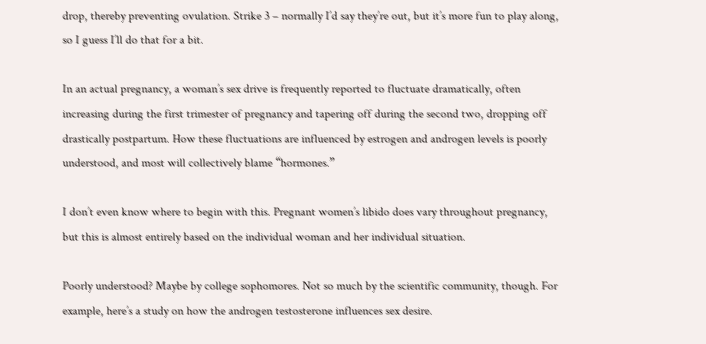drop, thereby preventing ovulation. Strike 3 – normally I’d say they’re out, but it’s more fun to play along, so I guess I’ll do that for a bit.

In an actual pregnancy, a woman’s sex drive is frequently reported to fluctuate dramatically, often increasing during the first trimester of pregnancy and tapering off during the second two, dropping off drastically postpartum. How these fluctuations are influenced by estrogen and androgen levels is poorly understood, and most will collectively blame “hormones.”

I don’t even know where to begin with this. Pregnant women’s libido does vary throughout pregnancy, but this is almost entirely based on the individual woman and her individual situation.

Poorly understood? Maybe by college sophomores. Not so much by the scientific community, though. For example, here’s a study on how the androgen testosterone influences sex desire.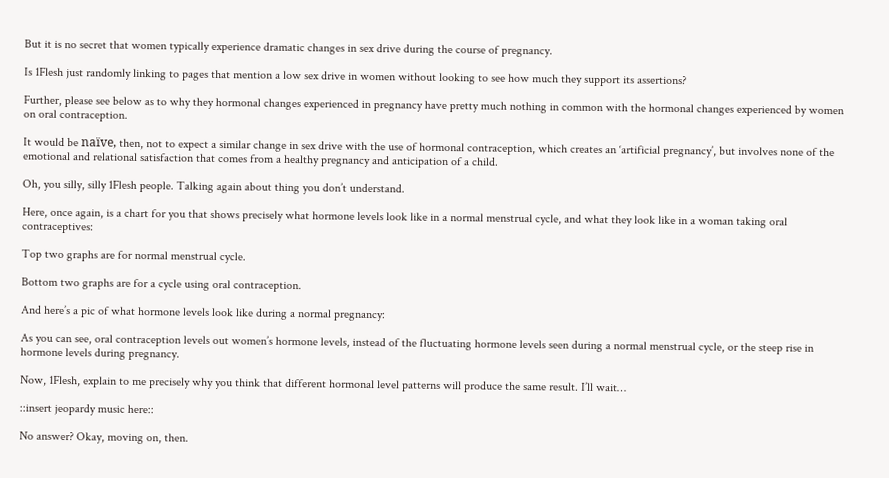But it is no secret that women typically experience dramatic changes in sex drive during the course of pregnancy.

Is 1Flesh just randomly linking to pages that mention a low sex drive in women without looking to see how much they support its assertions?

Further, please see below as to why they hormonal changes experienced in pregnancy have pretty much nothing in common with the hormonal changes experienced by women on oral contraception.

It would be naïve, then, not to expect a similar change in sex drive with the use of hormonal contraception, which creates an ‘artificial pregnancy’, but involves none of the emotional and relational satisfaction that comes from a healthy pregnancy and anticipation of a child.

Oh, you silly, silly 1Flesh people. Talking again about thing you don’t understand.

Here, once again, is a chart for you that shows precisely what hormone levels look like in a normal menstrual cycle, and what they look like in a woman taking oral contraceptives:

Top two graphs are for normal menstrual cycle.

Bottom two graphs are for a cycle using oral contraception.

And here’s a pic of what hormone levels look like during a normal pregnancy:

As you can see, oral contraception levels out women’s hormone levels, instead of the fluctuating hormone levels seen during a normal menstrual cycle, or the steep rise in hormone levels during pregnancy.

Now, 1Flesh, explain to me precisely why you think that different hormonal level patterns will produce the same result. I’ll wait…

::insert jeopardy music here::

No answer? Okay, moving on, then.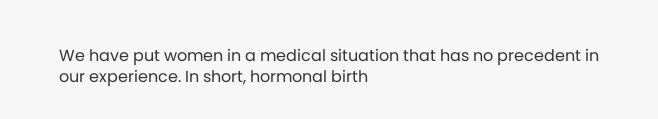We have put women in a medical situation that has no precedent in our experience. In short, hormonal birth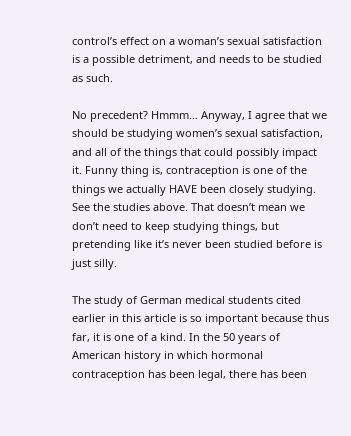control’s effect on a woman’s sexual satisfaction is a possible detriment, and needs to be studied as such.

No precedent? Hmmm… Anyway, I agree that we should be studying women’s sexual satisfaction, and all of the things that could possibly impact it. Funny thing is, contraception is one of the things we actually HAVE been closely studying. See the studies above. That doesn’t mean we don’t need to keep studying things, but pretending like it’s never been studied before is just silly.

The study of German medical students cited earlier in this article is so important because thus far, it is one of a kind. In the 50 years of American history in which hormonal contraception has been legal, there has been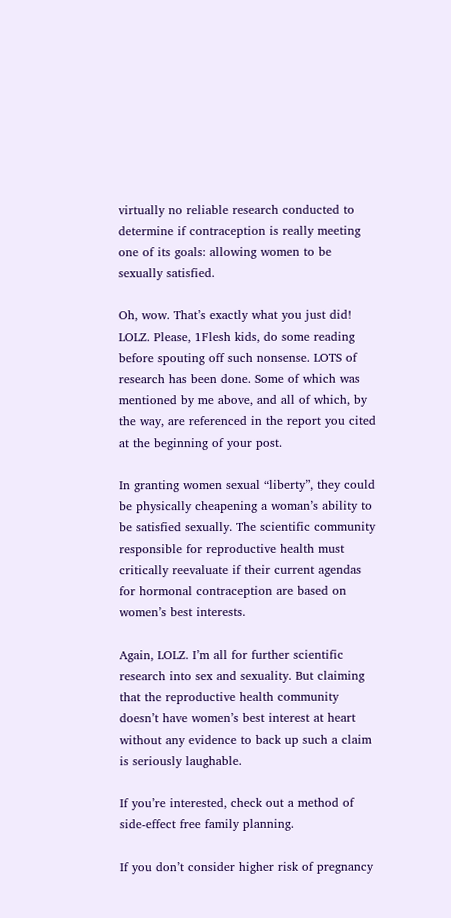virtually no reliable research conducted to determine if contraception is really meeting one of its goals: allowing women to be sexually satisfied.

Oh, wow. That’s exactly what you just did! LOLZ. Please, 1Flesh kids, do some reading before spouting off such nonsense. LOTS of research has been done. Some of which was mentioned by me above, and all of which, by the way, are referenced in the report you cited at the beginning of your post.

In granting women sexual “liberty”, they could be physically cheapening a woman’s ability to be satisfied sexually. The scientific community responsible for reproductive health must critically reevaluate if their current agendas for hormonal contraception are based on women’s best interests.

Again, LOLZ. I’m all for further scientific research into sex and sexuality. But claiming that the reproductive health community doesn’t have women’s best interest at heart without any evidence to back up such a claim is seriously laughable.

If you’re interested, check out a method of side-effect free family planning.

If you don’t consider higher risk of pregnancy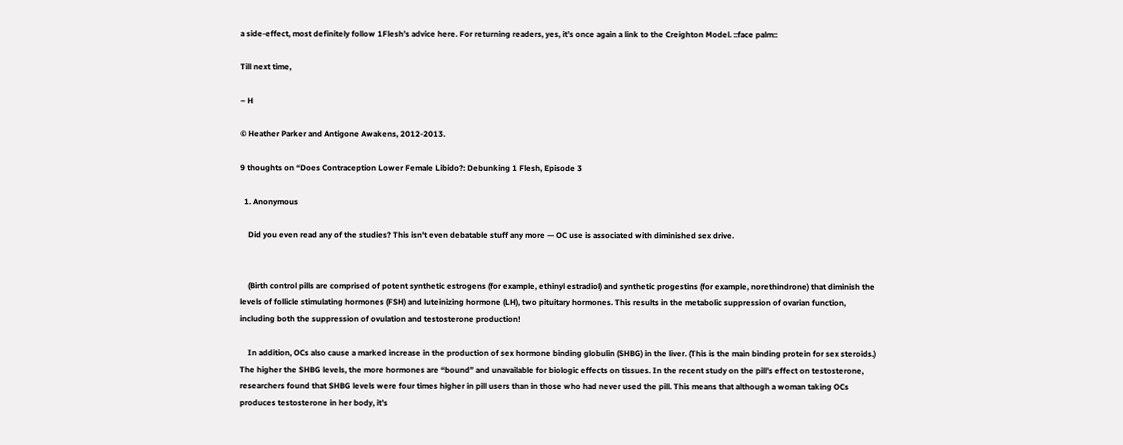a side-effect, most definitely follow 1Flesh’s advice here. For returning readers, yes, it’s once again a link to the Creighton Model. ::face palm::

Till next time,

– H

© Heather Parker and Antigone Awakens, 2012-2013.

9 thoughts on “Does Contraception Lower Female Libido?: Debunking 1 Flesh, Episode 3

  1. Anonymous

    Did you even read any of the studies? This isn't even debatable stuff any more — OC use is associated with diminished sex drive.


    (Birth control pills are comprised of potent synthetic estrogens (for example, ethinyl estradiol) and synthetic progestins (for example, norethindrone) that diminish the levels of follicle stimulating hormones (FSH) and luteinizing hormone (LH), two pituitary hormones. This results in the metabolic suppression of ovarian function, including both the suppression of ovulation and testosterone production!

    In addition, OCs also cause a marked increase in the production of sex hormone binding globulin (SHBG) in the liver. (This is the main binding protein for sex steroids.) The higher the SHBG levels, the more hormones are “bound” and unavailable for biologic effects on tissues. In the recent study on the pill’s effect on testosterone, researchers found that SHBG levels were four times higher in pill users than in those who had never used the pill. This means that although a woman taking OCs produces testosterone in her body, it’s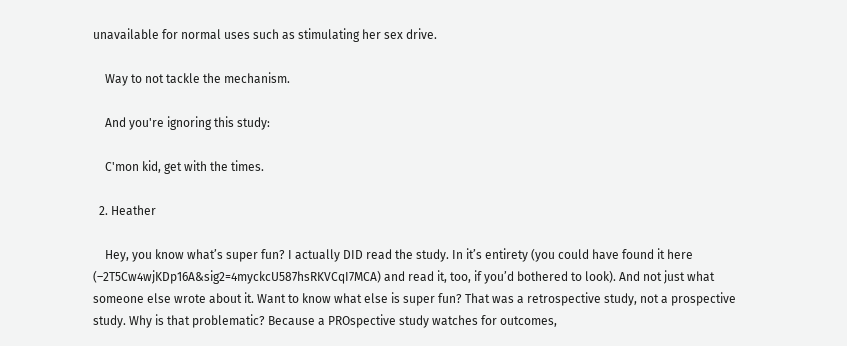unavailable for normal uses such as stimulating her sex drive.

    Way to not tackle the mechanism.

    And you're ignoring this study:

    C'mon kid, get with the times.

  2. Heather

    Hey, you know what’s super fun? I actually DID read the study. In it’s entirety (you could have found it here (–2T5Cw4wjKDp16A&sig2=4myckcU587hsRKVCqI7MCA) and read it, too, if you’d bothered to look). And not just what someone else wrote about it. Want to know what else is super fun? That was a retrospective study, not a prospective study. Why is that problematic? Because a PROspective study watches for outcomes,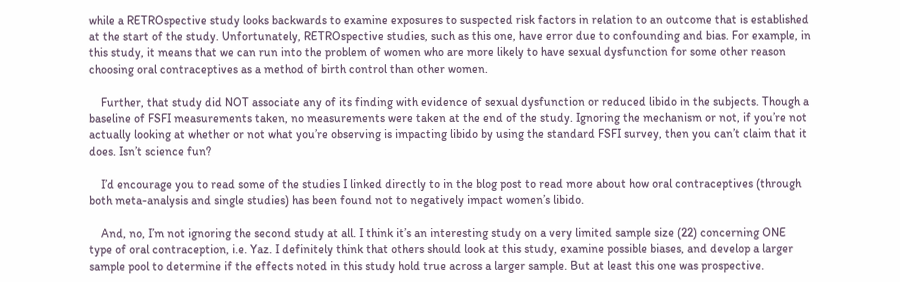while a RETROspective study looks backwards to examine exposures to suspected risk factors in relation to an outcome that is established at the start of the study. Unfortunately, RETROspective studies, such as this one, have error due to confounding and bias. For example, in this study, it means that we can run into the problem of women who are more likely to have sexual dysfunction for some other reason choosing oral contraceptives as a method of birth control than other women.

    Further, that study did NOT associate any of its finding with evidence of sexual dysfunction or reduced libido in the subjects. Though a baseline of FSFI measurements taken, no measurements were taken at the end of the study. Ignoring the mechanism or not, if you’re not actually looking at whether or not what you’re observing is impacting libido by using the standard FSFI survey, then you can’t claim that it does. Isn’t science fun?

    I’d encourage you to read some of the studies I linked directly to in the blog post to read more about how oral contraceptives (through both meta-analysis and single studies) has been found not to negatively impact women’s libido.

    And, no, I’m not ignoring the second study at all. I think it’s an interesting study on a very limited sample size (22) concerning ONE type of oral contraception, i.e. Yaz. I definitely think that others should look at this study, examine possible biases, and develop a larger sample pool to determine if the effects noted in this study hold true across a larger sample. But at least this one was prospective.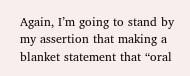Again, I’m going to stand by my assertion that making a blanket statement that “oral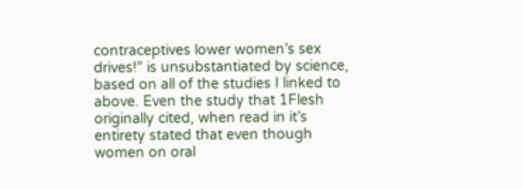contraceptives lower women’s sex drives!” is unsubstantiated by science, based on all of the studies I linked to above. Even the study that 1Flesh originally cited, when read in it’s entirety stated that even though women on oral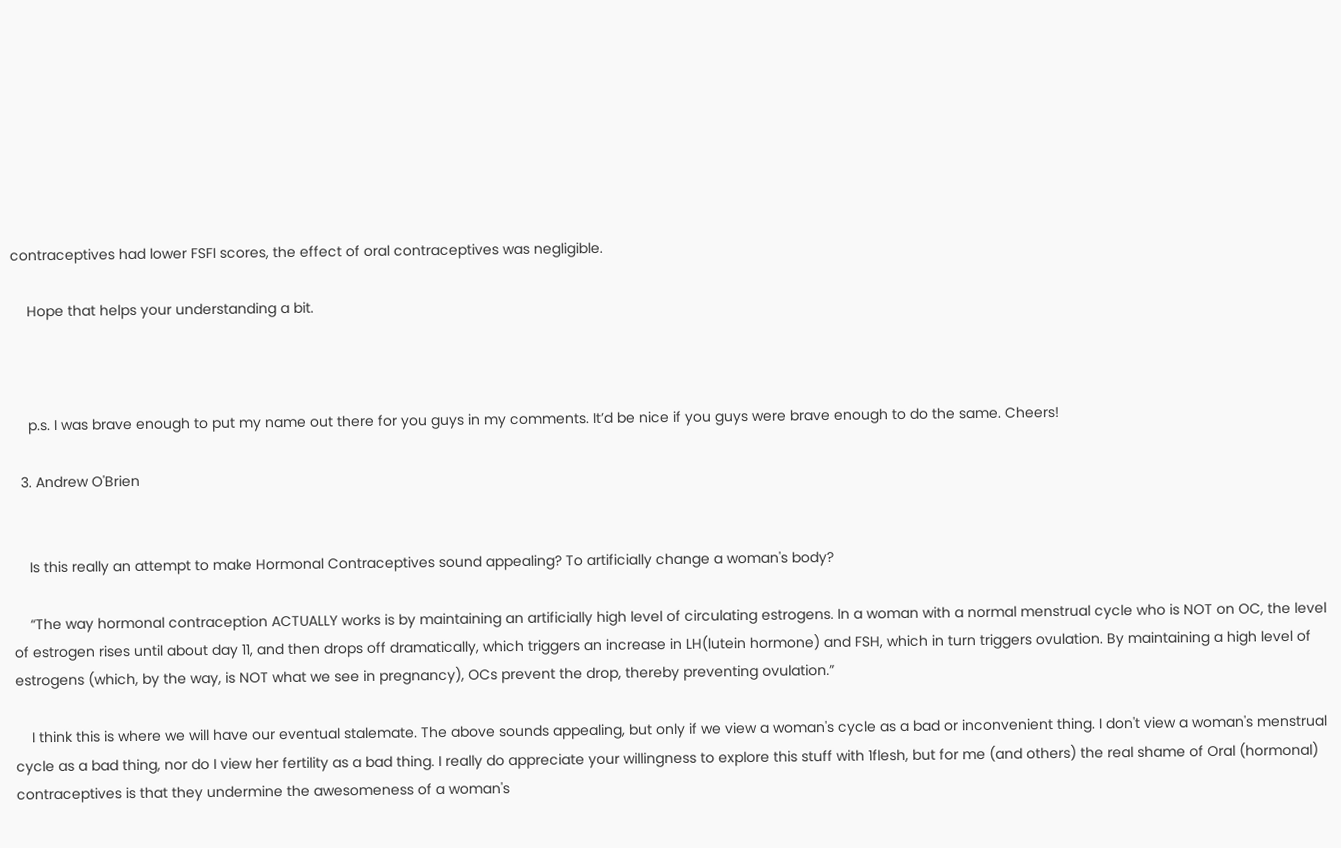contraceptives had lower FSFI scores, the effect of oral contraceptives was negligible.

    Hope that helps your understanding a bit.



    p.s. I was brave enough to put my name out there for you guys in my comments. It’d be nice if you guys were brave enough to do the same. Cheers!

  3. Andrew O'Brien


    Is this really an attempt to make Hormonal Contraceptives sound appealing? To artificially change a woman's body?

    “The way hormonal contraception ACTUALLY works is by maintaining an artificially high level of circulating estrogens. In a woman with a normal menstrual cycle who is NOT on OC, the level of estrogen rises until about day 11, and then drops off dramatically, which triggers an increase in LH(lutein hormone) and FSH, which in turn triggers ovulation. By maintaining a high level of estrogens (which, by the way, is NOT what we see in pregnancy), OCs prevent the drop, thereby preventing ovulation.”

    I think this is where we will have our eventual stalemate. The above sounds appealing, but only if we view a woman's cycle as a bad or inconvenient thing. I don't view a woman's menstrual cycle as a bad thing, nor do I view her fertility as a bad thing. I really do appreciate your willingness to explore this stuff with 1flesh, but for me (and others) the real shame of Oral (hormonal) contraceptives is that they undermine the awesomeness of a woman's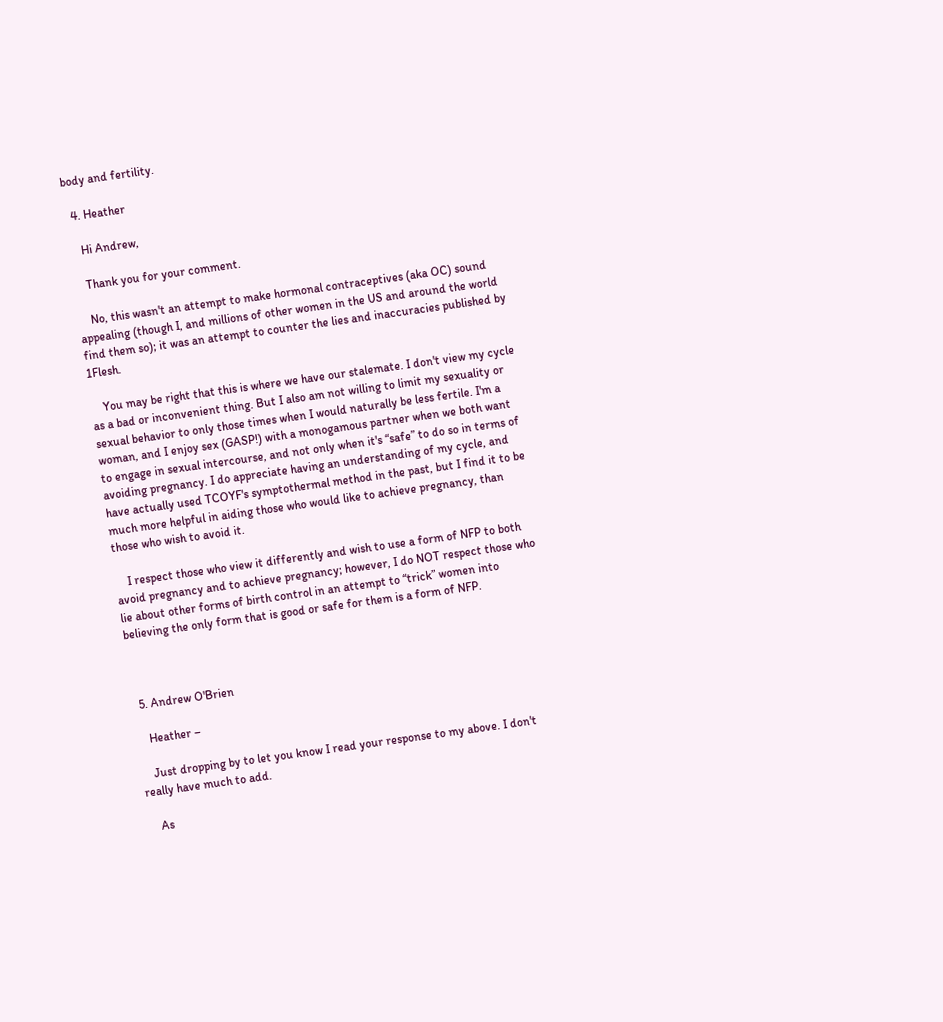body and fertility.

  4. Heather

    Hi Andrew,

    Thank you for your comment.

    No, this wasn't an attempt to make hormonal contraceptives (aka OC) sound appealing (though I, and millions of other women in the US and around the world find them so); it was an attempt to counter the lies and inaccuracies published by 1Flesh.

    You may be right that this is where we have our stalemate. I don't view my cycle as a bad or inconvenient thing. But I also am not willing to limit my sexuality or sexual behavior to only those times when I would naturally be less fertile. I'm a woman, and I enjoy sex (GASP!) with a monogamous partner when we both want to engage in sexual intercourse, and not only when it's “safe” to do so in terms of avoiding pregnancy. I do appreciate having an understanding of my cycle, and have actually used TCOYF's symptothermal method in the past, but I find it to be much more helpful in aiding those who would like to achieve pregnancy, than those who wish to avoid it.

    I respect those who view it differently and wish to use a form of NFP to both avoid pregnancy and to achieve pregnancy; however, I do NOT respect those who lie about other forms of birth control in an attempt to “trick” women into believing the only form that is good or safe for them is a form of NFP.



  5. Andrew O'Brien

    Heather –

    Just dropping by to let you know I read your response to my above. I don't really have much to add.

    As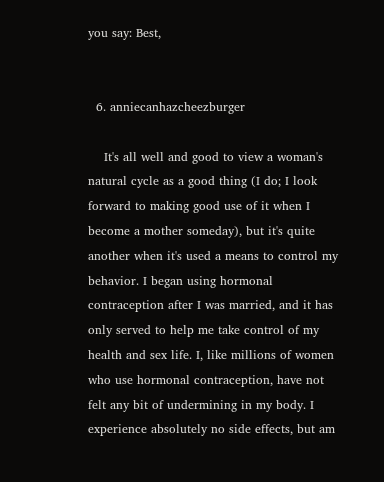you say: Best,


  6. anniecanhazcheezburger

    It's all well and good to view a woman's natural cycle as a good thing (I do; I look forward to making good use of it when I become a mother someday), but it's quite another when it's used a means to control my behavior. I began using hormonal contraception after I was married, and it has only served to help me take control of my health and sex life. I, like millions of women who use hormonal contraception, have not felt any bit of undermining in my body. I experience absolutely no side effects, but am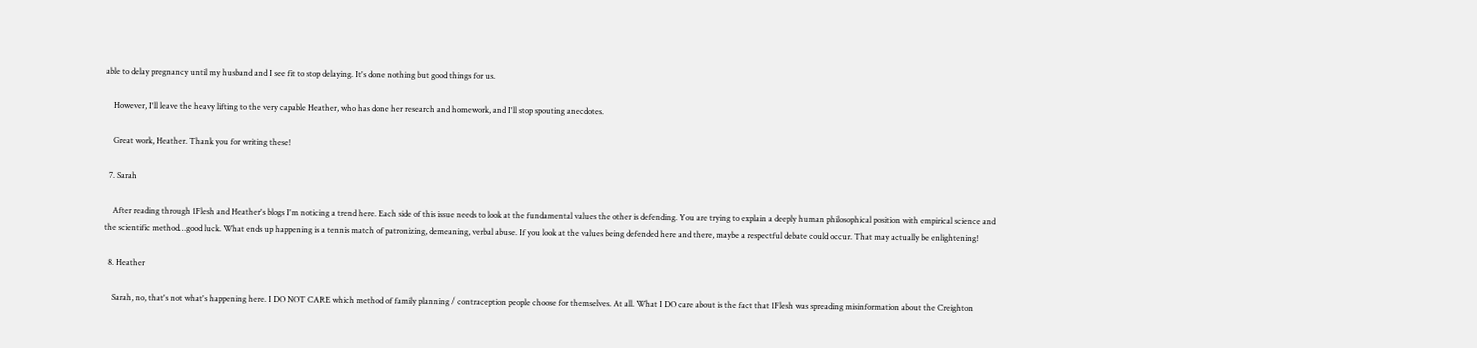able to delay pregnancy until my husband and I see fit to stop delaying. It's done nothing but good things for us.

    However, I'll leave the heavy lifting to the very capable Heather, who has done her research and homework, and I'll stop spouting anecdotes.

    Great work, Heather. Thank you for writing these!

  7. Sarah

    After reading through 1Flesh and Heather's blogs I'm noticing a trend here. Each side of this issue needs to look at the fundamental values the other is defending. You are trying to explain a deeply human philosophical position with empirical science and the scientific method…good luck. What ends up happening is a tennis match of patronizing, demeaning, verbal abuse. If you look at the values being defended here and there, maybe a respectful debate could occur. That may actually be enlightening!

  8. Heather

    Sarah, no, that's not what's happening here. I DO NOT CARE which method of family planning / contraception people choose for themselves. At all. What I DO care about is the fact that 1Flesh was spreading misinformation about the Creighton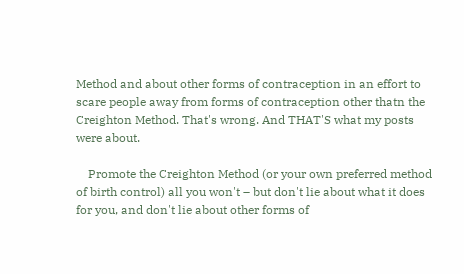Method and about other forms of contraception in an effort to scare people away from forms of contraception other thatn the Creighton Method. That's wrong. And THAT'S what my posts were about.

    Promote the Creighton Method (or your own preferred method of birth control) all you won't – but don't lie about what it does for you, and don't lie about other forms of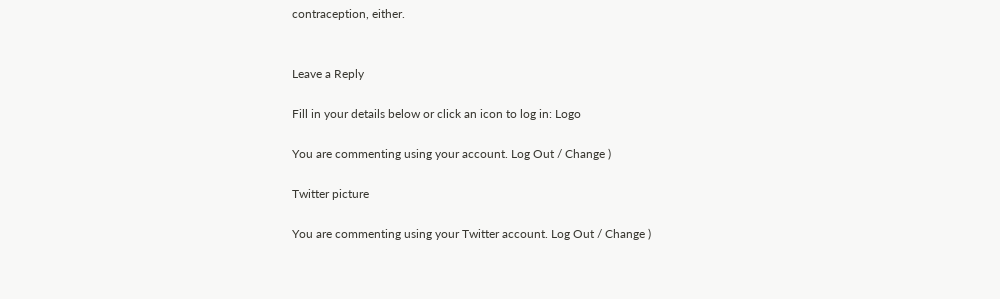contraception, either.


Leave a Reply

Fill in your details below or click an icon to log in: Logo

You are commenting using your account. Log Out / Change )

Twitter picture

You are commenting using your Twitter account. Log Out / Change )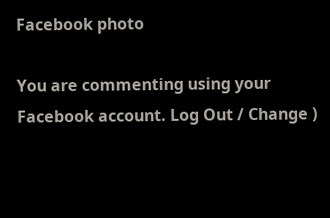Facebook photo

You are commenting using your Facebook account. Log Out / Change )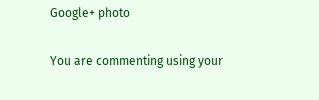Google+ photo

You are commenting using your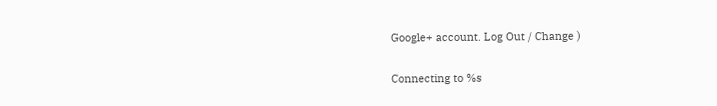Google+ account. Log Out / Change )

Connecting to %s